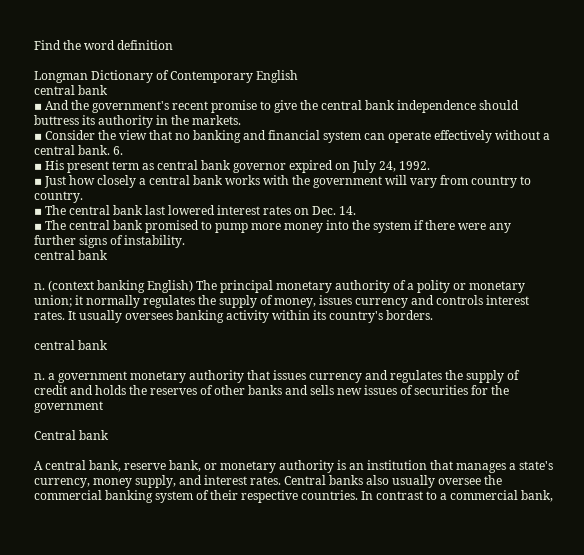Find the word definition

Longman Dictionary of Contemporary English
central bank
▪ And the government's recent promise to give the central bank independence should buttress its authority in the markets.
▪ Consider the view that no banking and financial system can operate effectively without a central bank. 6.
▪ His present term as central bank governor expired on July 24, 1992.
▪ Just how closely a central bank works with the government will vary from country to country.
▪ The central bank last lowered interest rates on Dec. 14.
▪ The central bank promised to pump more money into the system if there were any further signs of instability.
central bank

n. (context banking English) The principal monetary authority of a polity or monetary union; it normally regulates the supply of money, issues currency and controls interest rates. It usually oversees banking activity within its country's borders.

central bank

n. a government monetary authority that issues currency and regulates the supply of credit and holds the reserves of other banks and sells new issues of securities for the government

Central bank

A central bank, reserve bank, or monetary authority is an institution that manages a state's currency, money supply, and interest rates. Central banks also usually oversee the commercial banking system of their respective countries. In contrast to a commercial bank,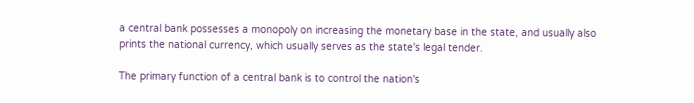a central bank possesses a monopoly on increasing the monetary base in the state, and usually also prints the national currency, which usually serves as the state's legal tender.

The primary function of a central bank is to control the nation's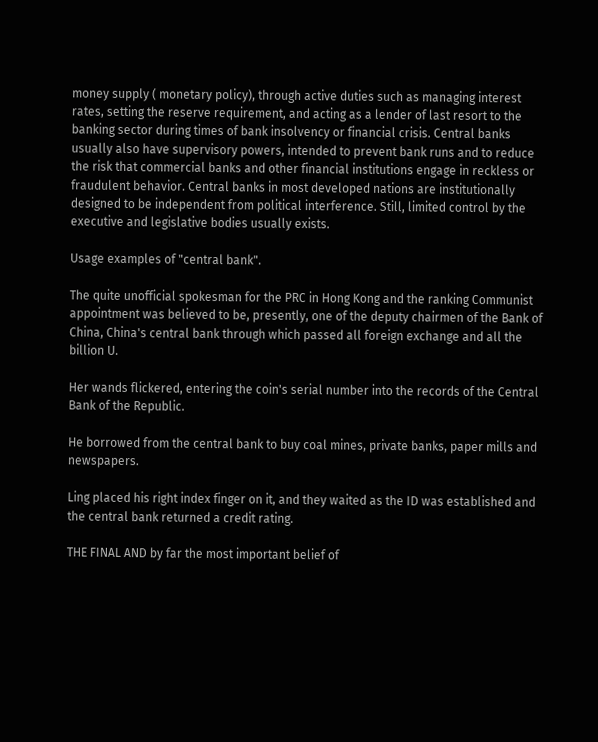money supply ( monetary policy), through active duties such as managing interest rates, setting the reserve requirement, and acting as a lender of last resort to the banking sector during times of bank insolvency or financial crisis. Central banks usually also have supervisory powers, intended to prevent bank runs and to reduce the risk that commercial banks and other financial institutions engage in reckless or fraudulent behavior. Central banks in most developed nations are institutionally designed to be independent from political interference. Still, limited control by the executive and legislative bodies usually exists.

Usage examples of "central bank".

The quite unofficial spokesman for the PRC in Hong Kong and the ranking Communist appointment was believed to be, presently, one of the deputy chairmen of the Bank of China, China's central bank through which passed all foreign exchange and all the billion U.

Her wands flickered, entering the coin's serial number into the records of the Central Bank of the Republic.

He borrowed from the central bank to buy coal mines, private banks, paper mills and newspapers.

Ling placed his right index finger on it, and they waited as the ID was established and the central bank returned a credit rating.

THE FINAL AND by far the most important belief of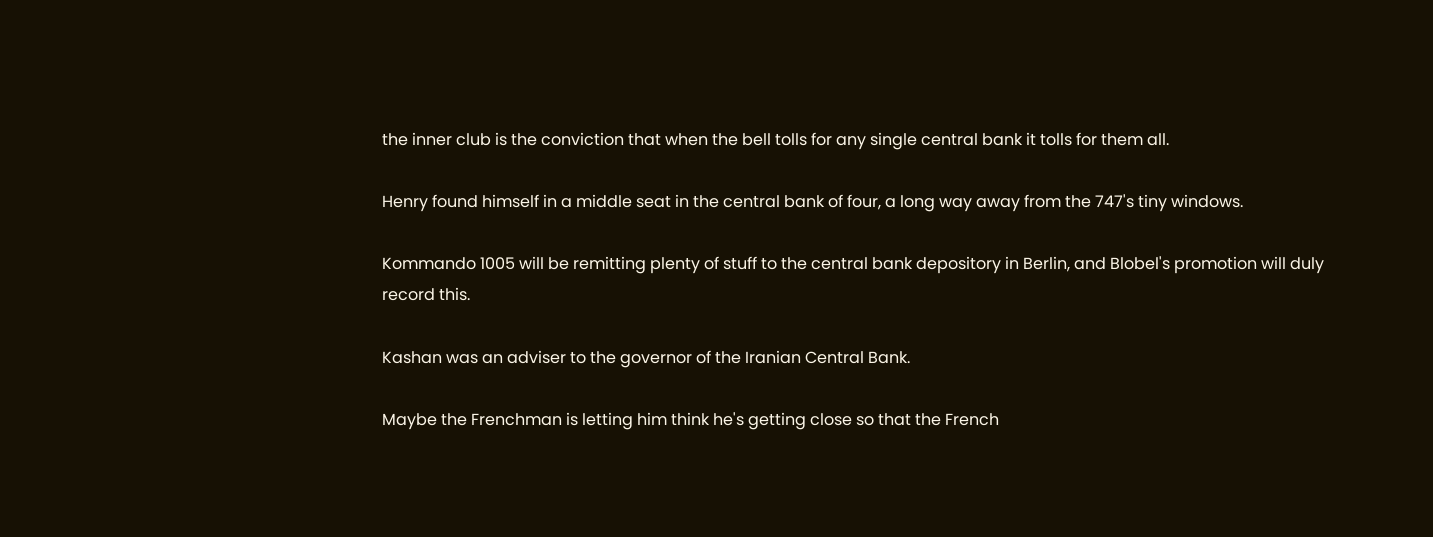the inner club is the conviction that when the bell tolls for any single central bank it tolls for them all.

Henry found himself in a middle seat in the central bank of four, a long way away from the 747's tiny windows.

Kommando 1005 will be remitting plenty of stuff to the central bank depository in Berlin, and Blobel's promotion will duly record this.

Kashan was an adviser to the governor of the Iranian Central Bank.

Maybe the Frenchman is letting him think he's getting close so that the French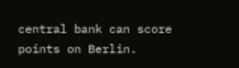central bank can score points on Berlin.